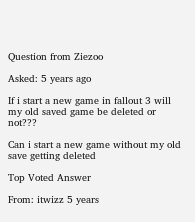Question from Ziezoo

Asked: 5 years ago

If i start a new game in fallout 3 will my old saved game be deleted or not???

Can i start a new game without my old save getting deleted

Top Voted Answer

From: itwizz 5 years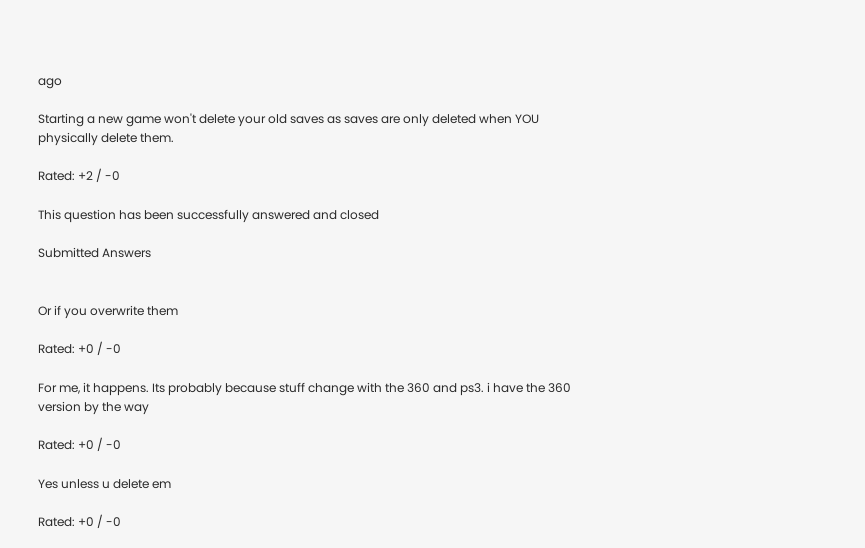ago

Starting a new game won't delete your old saves as saves are only deleted when YOU physically delete them.

Rated: +2 / -0

This question has been successfully answered and closed

Submitted Answers


Or if you overwrite them

Rated: +0 / -0

For me, it happens. Its probably because stuff change with the 360 and ps3. i have the 360 version by the way

Rated: +0 / -0

Yes unless u delete em

Rated: +0 / -0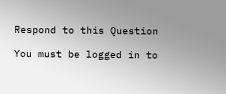Respond to this Question

You must be logged in to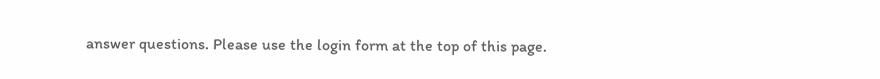answer questions. Please use the login form at the top of this page.